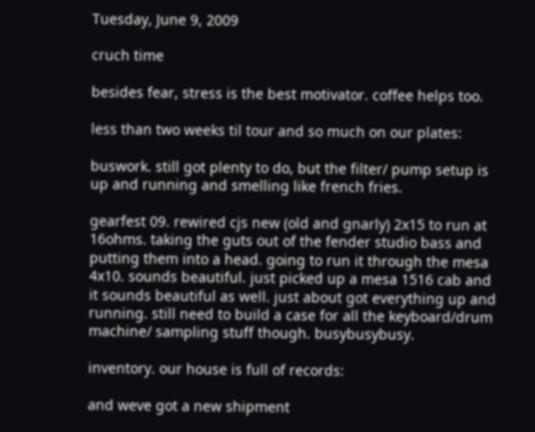Tuesday, June 9, 2009

cruch time

besides fear, stress is the best motivator. coffee helps too.

less than two weeks til tour and so much on our plates:

buswork. still got plenty to do, but the filter/ pump setup is up and running and smelling like french fries.

gearfest 09. rewired cjs new (old and gnarly) 2x15 to run at 16ohms. taking the guts out of the fender studio bass and putting them into a head. going to run it through the mesa 4x10. sounds beautiful. just picked up a mesa 1516 cab and it sounds beautiful as well. just about got everything up and running. still need to build a case for all the keyboard/drum machine/ sampling stuff though. busybusybusy.

inventory. our house is full of records:

and weve got a new shipment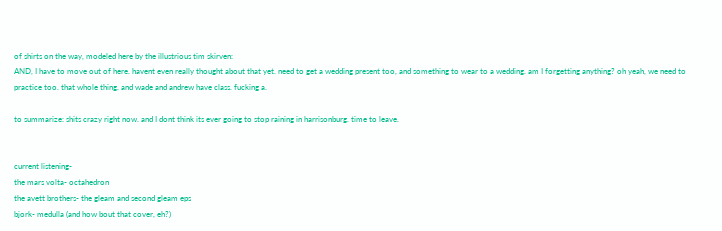of shirts on the way, modeled here by the illustrious tim skirven:
AND, I have to move out of here. havent even really thought about that yet. need to get a wedding present too, and something to wear to a wedding. am I forgetting anything? oh yeah, we need to practice too. that whole thing. and wade and andrew have class. fucking a.

to summarize: shits crazy right now. and I dont think its ever going to stop raining in harrisonburg. time to leave.


current listening-
the mars volta- octahedron
the avett brothers- the gleam and second gleam eps
bjork- medulla (and how bout that cover, eh?)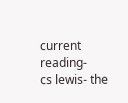current reading-
cs lewis- the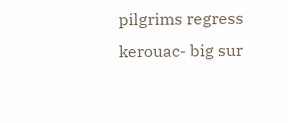pilgrims regress
kerouac- big sur